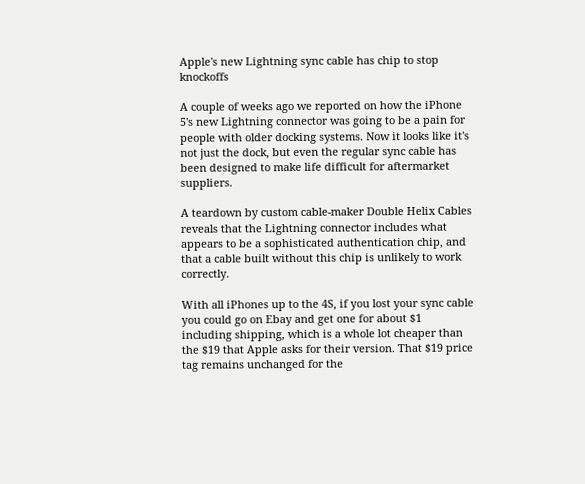Apple's new Lightning sync cable has chip to stop knockoffs

A couple of weeks ago we reported on how the iPhone 5's new Lightning connector was going to be a pain for people with older docking systems. Now it looks like it's not just the dock, but even the regular sync cable has been designed to make life difficult for aftermarket suppliers.

A teardown by custom cable-maker Double Helix Cables reveals that the Lightning connector includes what appears to be a sophisticated authentication chip, and that a cable built without this chip is unlikely to work correctly.

With all iPhones up to the 4S, if you lost your sync cable you could go on Ebay and get one for about $1 including shipping, which is a whole lot cheaper than the $19 that Apple asks for their version. That $19 price tag remains unchanged for the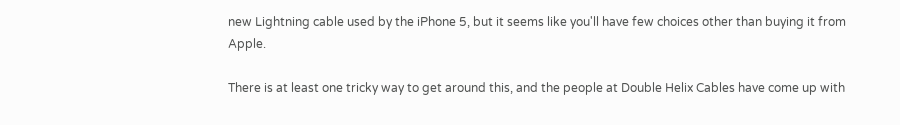new Lightning cable used by the iPhone 5, but it seems like you'll have few choices other than buying it from Apple.

There is at least one tricky way to get around this, and the people at Double Helix Cables have come up with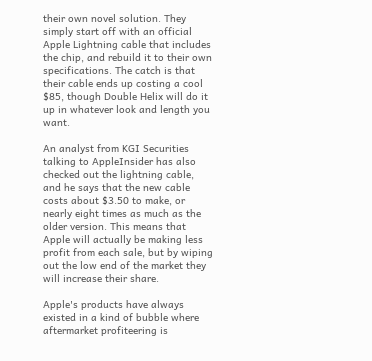their own novel solution. They simply start off with an official Apple Lightning cable that includes the chip, and rebuild it to their own specifications. The catch is that their cable ends up costing a cool $85, though Double Helix will do it up in whatever look and length you want.

An analyst from KGI Securities talking to AppleInsider has also checked out the lightning cable, and he says that the new cable costs about $3.50 to make, or nearly eight times as much as the older version. This means that Apple will actually be making less profit from each sale, but by wiping out the low end of the market they will increase their share.

Apple's products have always existed in a kind of bubble where aftermarket profiteering is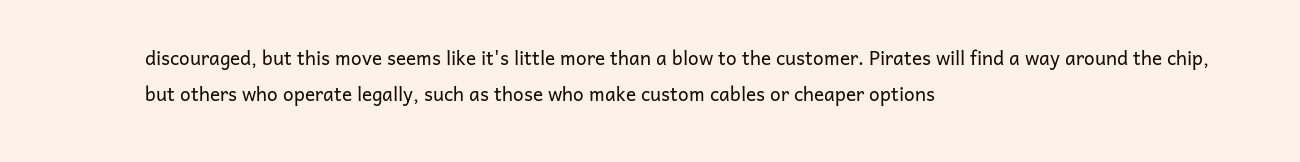discouraged, but this move seems like it's little more than a blow to the customer. Pirates will find a way around the chip, but others who operate legally, such as those who make custom cables or cheaper options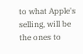to what Apple's selling, will be the ones to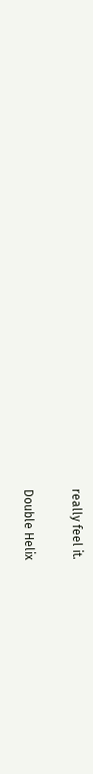really feel it.

Double Helix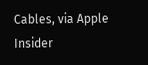Cables, via Apple Insider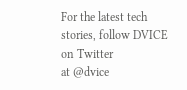For the latest tech stories, follow DVICE on Twitter
at @dvice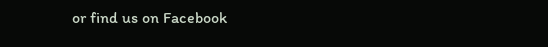or find us on Facebook